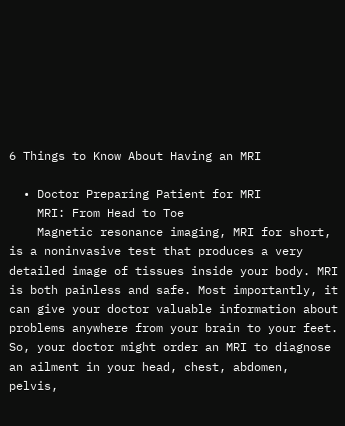6 Things to Know About Having an MRI

  • Doctor Preparing Patient for MRI
    MRI: From Head to Toe
    Magnetic resonance imaging, MRI for short, is a noninvasive test that produces a very detailed image of tissues inside your body. MRI is both painless and safe. Most importantly, it can give your doctor valuable information about problems anywhere from your brain to your feet. So, your doctor might order an MRI to diagnose an ailment in your head, chest, abdomen, pelvis,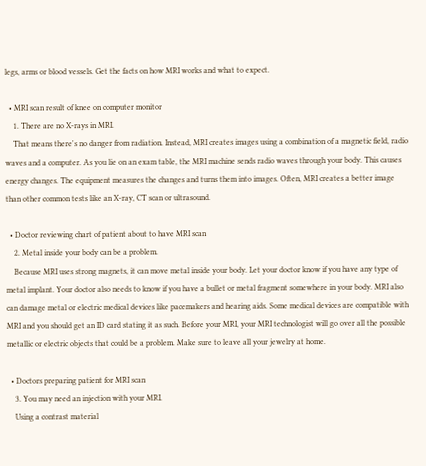legs, arms or blood vessels. Get the facts on how MRI works and what to expect.

  • MRI scan result of knee on computer monitor
    1. There are no X-rays in MRI.
    That means there's no danger from radiation. Instead, MRI creates images using a combination of a magnetic field, radio waves and a computer. As you lie on an exam table, the MRI machine sends radio waves through your body. This causes energy changes. The equipment measures the changes and turns them into images. Often, MRI creates a better image than other common tests like an X-ray, CT scan or ultrasound.

  • Doctor reviewing chart of patient about to have MRI scan
    2. Metal inside your body can be a problem.
    Because MRI uses strong magnets, it can move metal inside your body. Let your doctor know if you have any type of metal implant. Your doctor also needs to know if you have a bullet or metal fragment somewhere in your body. MRI also can damage metal or electric medical devices like pacemakers and hearing aids. Some medical devices are compatible with MRI and you should get an ID card stating it as such. Before your MRI, your MRI technologist will go over all the possible metallic or electric objects that could be a problem. Make sure to leave all your jewelry at home.

  • Doctors preparing patient for MRI scan
    3. You may need an injection with your MRI.
    Using a contrast material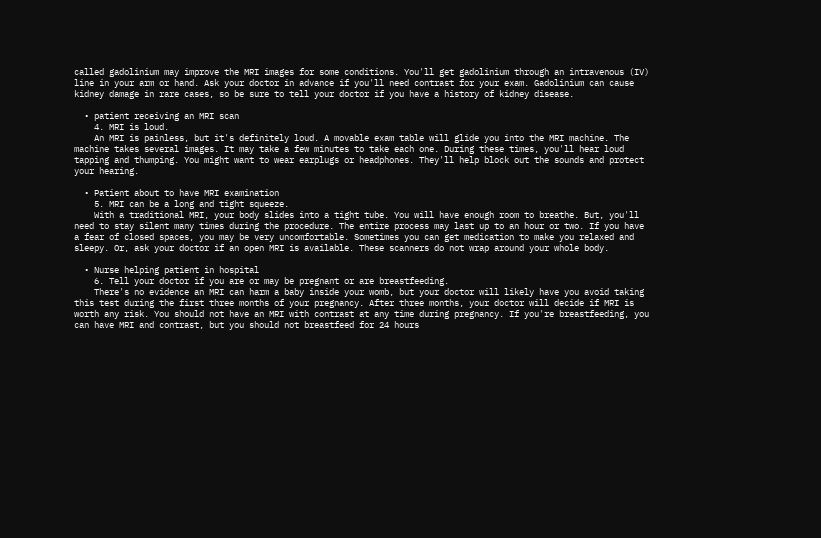called gadolinium may improve the MRI images for some conditions. You'll get gadolinium through an intravenous (IV) line in your arm or hand. Ask your doctor in advance if you'll need contrast for your exam. Gadolinium can cause kidney damage in rare cases, so be sure to tell your doctor if you have a history of kidney disease.

  • patient receiving an MRI scan
    4. MRI is loud.
    An MRI is painless, but it's definitely loud. A movable exam table will glide you into the MRI machine. The machine takes several images. It may take a few minutes to take each one. During these times, you'll hear loud tapping and thumping. You might want to wear earplugs or headphones. They'll help block out the sounds and protect your hearing.

  • Patient about to have MRI examination
    5. MRI can be a long and tight squeeze.
    With a traditional MRI, your body slides into a tight tube. You will have enough room to breathe. But, you'll need to stay silent many times during the procedure. The entire process may last up to an hour or two. If you have a fear of closed spaces, you may be very uncomfortable. Sometimes you can get medication to make you relaxed and sleepy. Or, ask your doctor if an open MRI is available. These scanners do not wrap around your whole body.

  • Nurse helping patient in hospital
    6. Tell your doctor if you are or may be pregnant or are breastfeeding.
    There's no evidence an MRI can harm a baby inside your womb, but your doctor will likely have you avoid taking this test during the first three months of your pregnancy. After three months, your doctor will decide if MRI is worth any risk. You should not have an MRI with contrast at any time during pregnancy. If you're breastfeeding, you can have MRI and contrast, but you should not breastfeed for 24 hours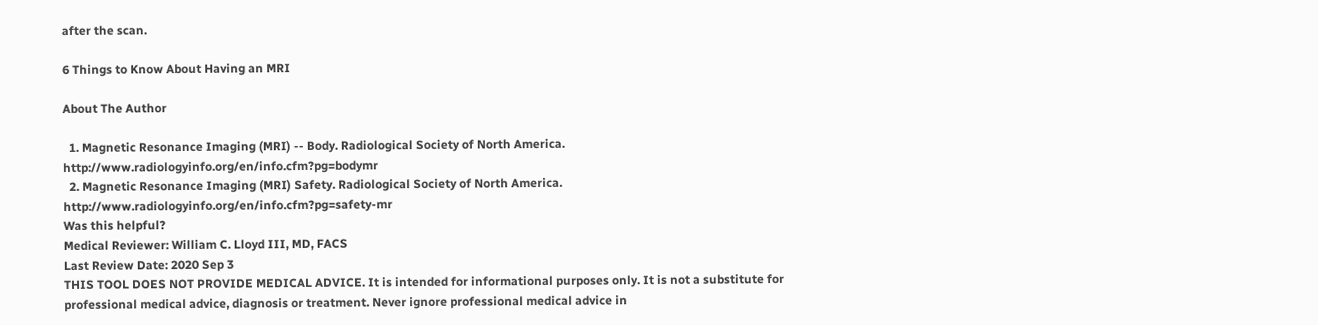after the scan.

6 Things to Know About Having an MRI

About The Author

  1. Magnetic Resonance Imaging (MRI) -- Body. Radiological Society of North America. http://www.radiologyinfo.org/en/info.cfm?pg=bodymr
  2. Magnetic Resonance Imaging (MRI) Safety. Radiological Society of North America. http://www.radiologyinfo.org/en/info.cfm?pg=safety-mr
Was this helpful?
Medical Reviewer: William C. Lloyd III, MD, FACS
Last Review Date: 2020 Sep 3
THIS TOOL DOES NOT PROVIDE MEDICAL ADVICE. It is intended for informational purposes only. It is not a substitute for professional medical advice, diagnosis or treatment. Never ignore professional medical advice in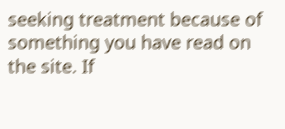seeking treatment because of something you have read on the site. If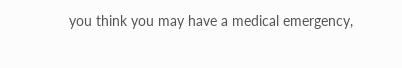you think you may have a medical emergency,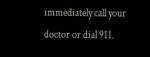immediately call your doctor or dial 911.